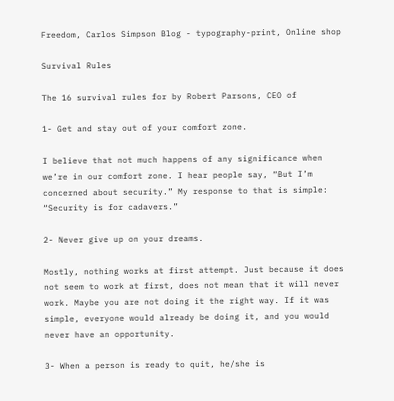Freedom, Carlos Simpson Blog - typography-print, Online shop

Survival Rules

The 16 survival rules for by Robert Parsons, CEO of

1- Get and stay out of your comfort zone.

I believe that not much happens of any significance when we’re in our comfort zone. I hear people say, “But I’m concerned about security.” My response to that is simple: “Security is for cadavers.”

2- Never give up on your dreams.

Mostly, nothing works at first attempt. Just because it does not seem to work at first, does not mean that it will never work. Maybe you are not doing it the right way. If it was simple, everyone would already be doing it, and you would never have an opportunity.

3- When a person is ready to quit, he/she is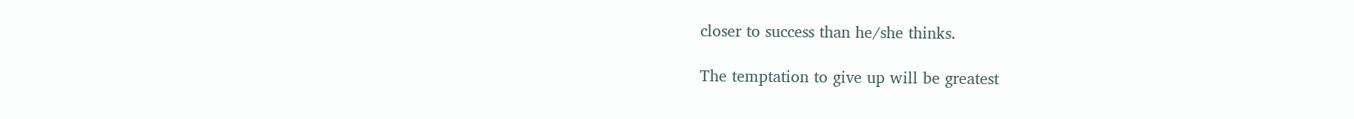closer to success than he/she thinks.

The temptation to give up will be greatest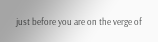just before you are on the verge of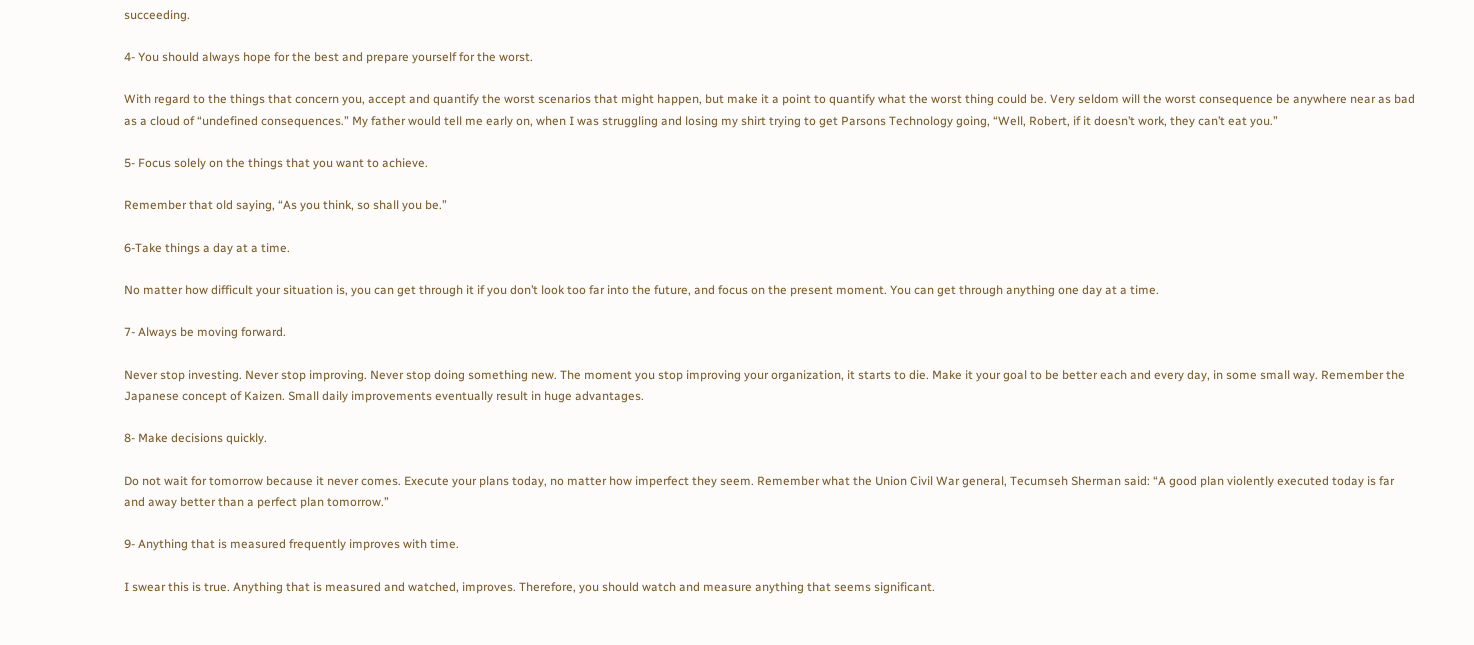succeeding.

4- You should always hope for the best and prepare yourself for the worst.

With regard to the things that concern you, accept and quantify the worst scenarios that might happen, but make it a point to quantify what the worst thing could be. Very seldom will the worst consequence be anywhere near as bad as a cloud of “undefined consequences.” My father would tell me early on, when I was struggling and losing my shirt trying to get Parsons Technology going, “Well, Robert, if it doesn’t work, they can’t eat you.”

5- Focus solely on the things that you want to achieve.

Remember that old saying, “As you think, so shall you be.”

6-Take things a day at a time.

No matter how difficult your situation is, you can get through it if you don’t look too far into the future, and focus on the present moment. You can get through anything one day at a time.

7- Always be moving forward.

Never stop investing. Never stop improving. Never stop doing something new. The moment you stop improving your organization, it starts to die. Make it your goal to be better each and every day, in some small way. Remember the Japanese concept of Kaizen. Small daily improvements eventually result in huge advantages.

8- Make decisions quickly.

Do not wait for tomorrow because it never comes. Execute your plans today, no matter how imperfect they seem. Remember what the Union Civil War general, Tecumseh Sherman said: “A good plan violently executed today is far and away better than a perfect plan tomorrow.”

9- Anything that is measured frequently improves with time.

I swear this is true. Anything that is measured and watched, improves. Therefore, you should watch and measure anything that seems significant.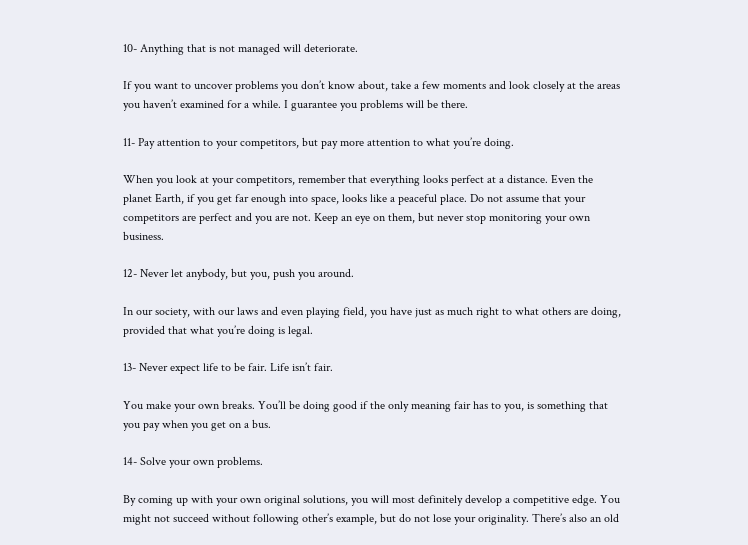10- Anything that is not managed will deteriorate.

If you want to uncover problems you don’t know about, take a few moments and look closely at the areas you haven’t examined for a while. I guarantee you problems will be there.

11- Pay attention to your competitors, but pay more attention to what you’re doing.

When you look at your competitors, remember that everything looks perfect at a distance. Even the planet Earth, if you get far enough into space, looks like a peaceful place. Do not assume that your competitors are perfect and you are not. Keep an eye on them, but never stop monitoring your own business.

12- Never let anybody, but you, push you around.

In our society, with our laws and even playing field, you have just as much right to what others are doing, provided that what you’re doing is legal.

13- Never expect life to be fair. Life isn’t fair.

You make your own breaks. You’ll be doing good if the only meaning fair has to you, is something that you pay when you get on a bus.

14- Solve your own problems.

By coming up with your own original solutions, you will most definitely develop a competitive edge. You might not succeed without following other’s example, but do not lose your originality. There’s also an old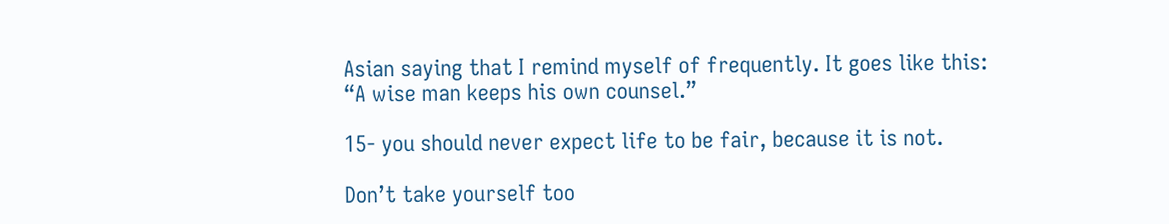Asian saying that I remind myself of frequently. It goes like this: “A wise man keeps his own counsel.”

15- you should never expect life to be fair, because it is not.

Don’t take yourself too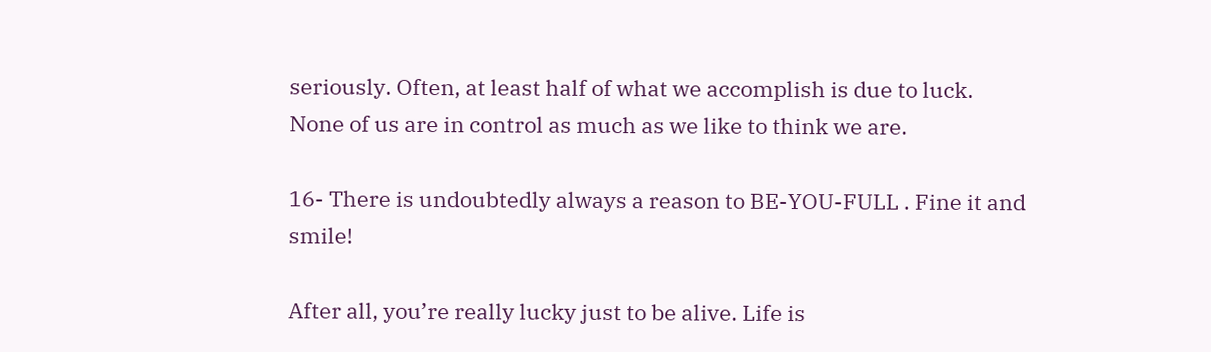seriously. Often, at least half of what we accomplish is due to luck. None of us are in control as much as we like to think we are.

16- There is undoubtedly always a reason to BE-YOU-FULL . Fine it and smile!

After all, you’re really lucky just to be alive. Life is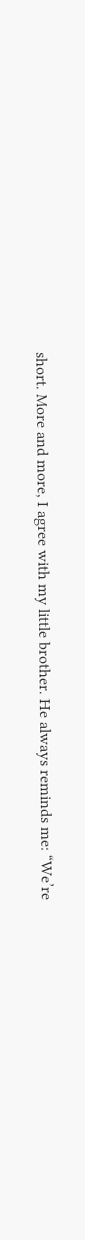short. More and more, I agree with my little brother. He always reminds me: “We’re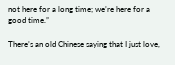not here for a long time; we’re here for a good time.”

There’s an old Chinese saying that I just love,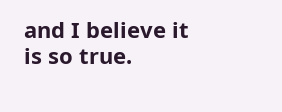and I believe it is so true.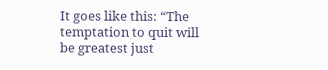It goes like this: “The temptation to quit will be greatest just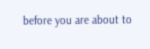before you are about to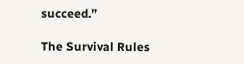succeed.”

The Survival Rules